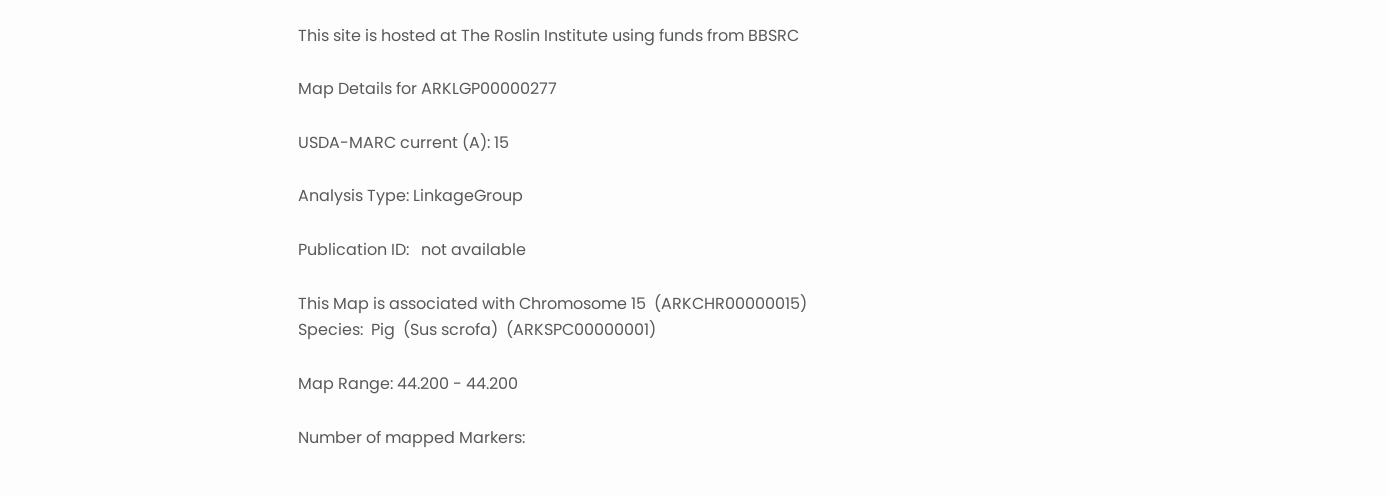This site is hosted at The Roslin Institute using funds from BBSRC

Map Details for ARKLGP00000277

USDA-MARC current (A): 15

Analysis Type: LinkageGroup

Publication ID:   not available

This Map is associated with Chromosome 15  (ARKCHR00000015)
Species:  Pig  (Sus scrofa)  (ARKSPC00000001)

Map Range: 44.200 - 44.200

Number of mapped Markers: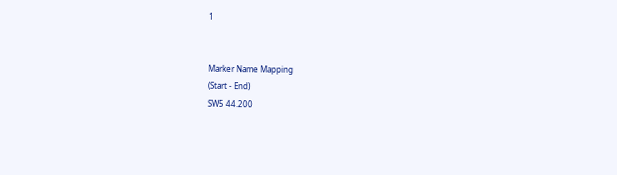1


Marker Name Mapping
(Start - End)
SW5 44.200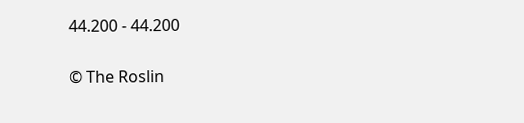44.200 - 44.200

© The Roslin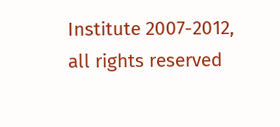Institute 2007-2012, all rights reserved